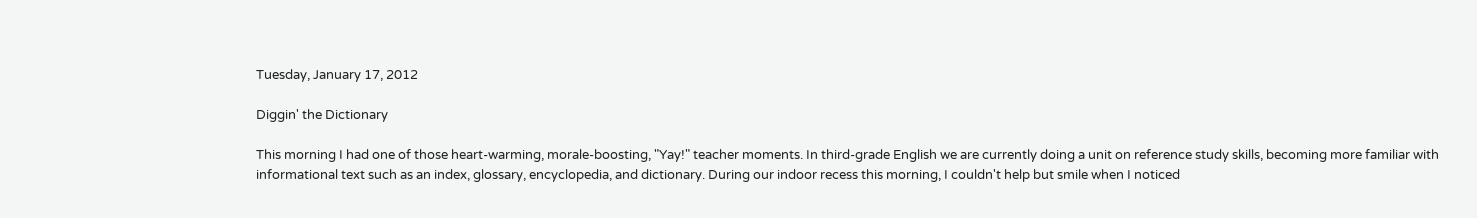Tuesday, January 17, 2012

Diggin' the Dictionary

This morning I had one of those heart-warming, morale-boosting, "Yay!" teacher moments. In third-grade English we are currently doing a unit on reference study skills, becoming more familiar with informational text such as an index, glossary, encyclopedia, and dictionary. During our indoor recess this morning, I couldn't help but smile when I noticed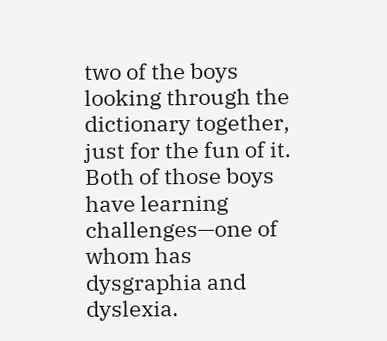two of the boys looking through the dictionary together, just for the fun of it. Both of those boys have learning challenges—one of whom has dysgraphia and dyslexia.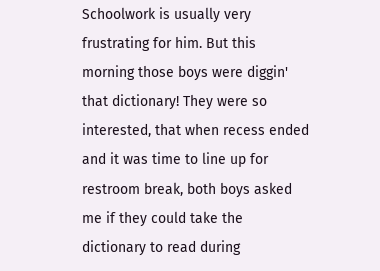Schoolwork is usually very frustrating for him. But this morning those boys were diggin' that dictionary! They were so interested, that when recess ended and it was time to line up for restroom break, both boys asked me if they could take the dictionary to read during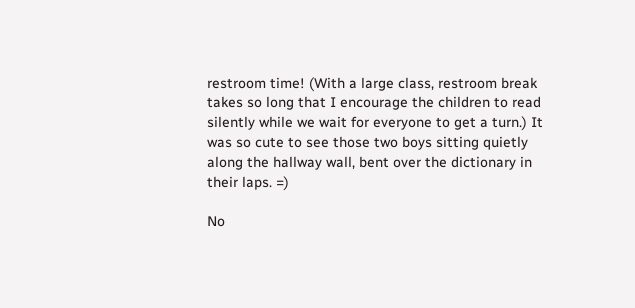restroom time! (With a large class, restroom break takes so long that I encourage the children to read silently while we wait for everyone to get a turn.) It was so cute to see those two boys sitting quietly along the hallway wall, bent over the dictionary in their laps. =)

No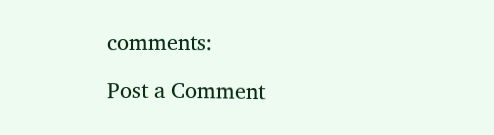comments:

Post a Comment